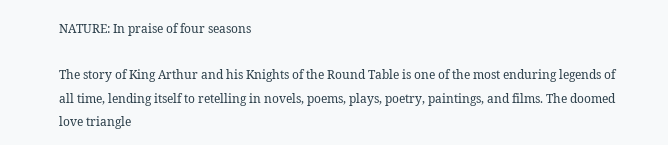NATURE: In praise of four seasons

The story of King Arthur and his Knights of the Round Table is one of the most enduring legends of all time, lending itself to retelling in novels, poems, plays, poetry, paintings, and films. The doomed love triangle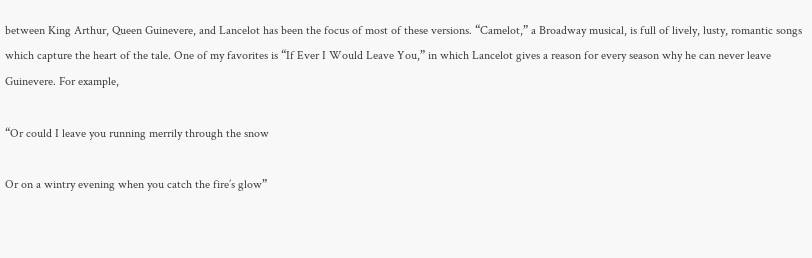between King Arthur, Queen Guinevere, and Lancelot has been the focus of most of these versions. “Camelot,” a Broadway musical, is full of lively, lusty, romantic songs which capture the heart of the tale. One of my favorites is “If Ever I Would Leave You,” in which Lancelot gives a reason for every season why he can never leave Guinevere. For example,

“Or could I leave you running merrily through the snow

Or on a wintry evening when you catch the fire’s glow”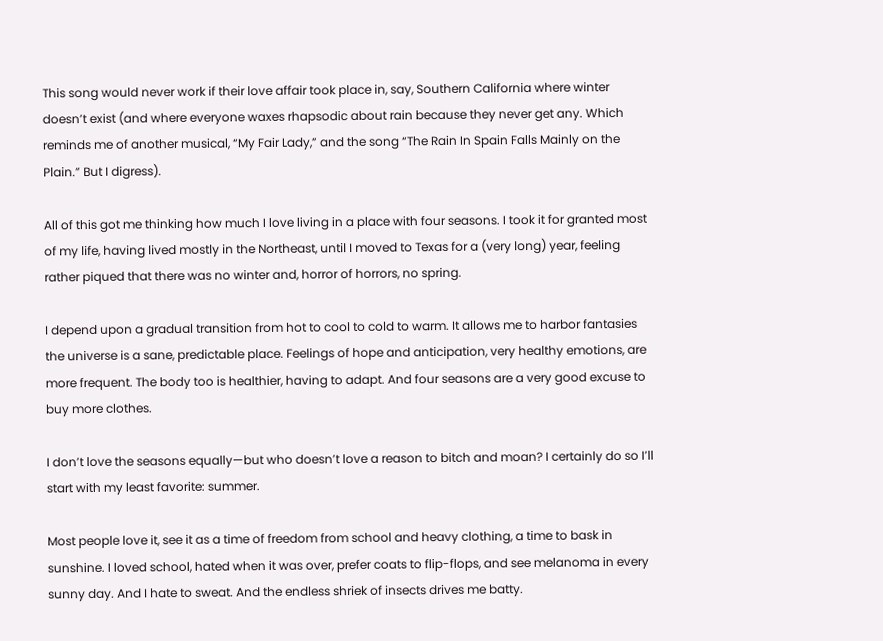This song would never work if their love affair took place in, say, Southern California where winter doesn’t exist (and where everyone waxes rhapsodic about rain because they never get any. Which reminds me of another musical, “My Fair Lady,” and the song “The Rain In Spain Falls Mainly on the Plain.” But I digress).

All of this got me thinking how much I love living in a place with four seasons. I took it for granted most of my life, having lived mostly in the Northeast, until I moved to Texas for a (very long) year, feeling rather piqued that there was no winter and, horror of horrors, no spring.

I depend upon a gradual transition from hot to cool to cold to warm. It allows me to harbor fantasies the universe is a sane, predictable place. Feelings of hope and anticipation, very healthy emotions, are more frequent. The body too is healthier, having to adapt. And four seasons are a very good excuse to buy more clothes.

I don’t love the seasons equally—but who doesn’t love a reason to bitch and moan? I certainly do so I’ll start with my least favorite: summer.

Most people love it, see it as a time of freedom from school and heavy clothing, a time to bask in sunshine. I loved school, hated when it was over, prefer coats to flip-flops, and see melanoma in every sunny day. And I hate to sweat. And the endless shriek of insects drives me batty.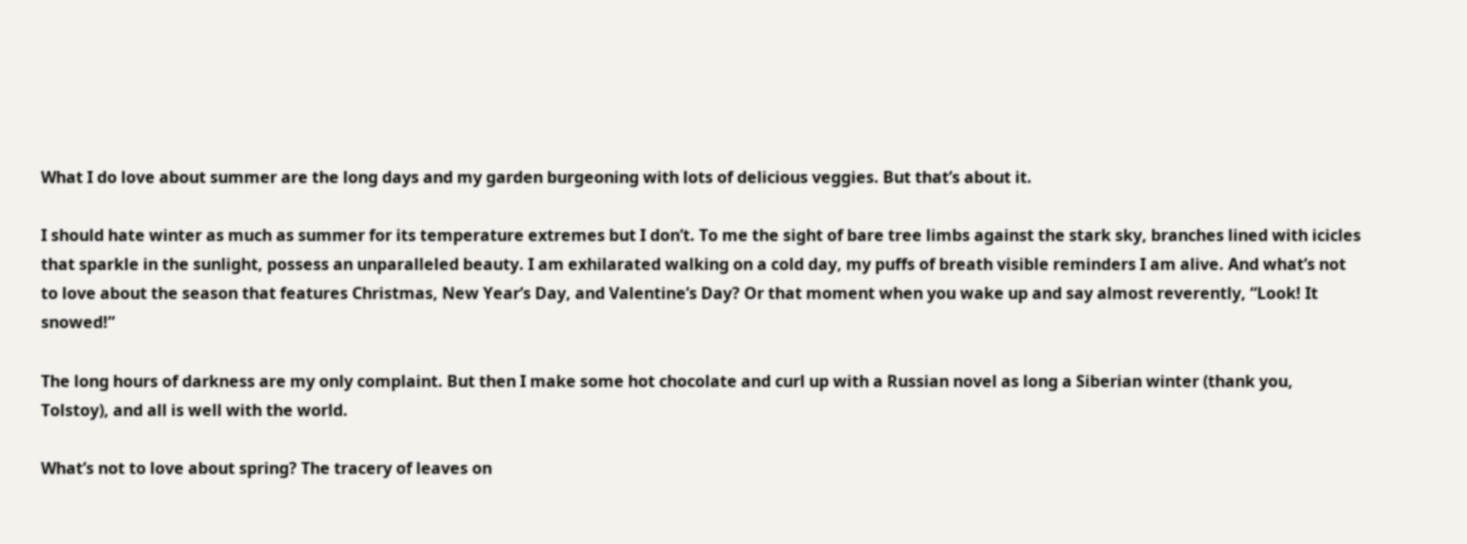What I do love about summer are the long days and my garden burgeoning with lots of delicious veggies. But that’s about it.

I should hate winter as much as summer for its temperature extremes but I don’t. To me the sight of bare tree limbs against the stark sky, branches lined with icicles that sparkle in the sunlight, possess an unparalleled beauty. I am exhilarated walking on a cold day, my puffs of breath visible reminders I am alive. And what’s not to love about the season that features Christmas, New Year’s Day, and Valentine’s Day? Or that moment when you wake up and say almost reverently, “Look! It snowed!”

The long hours of darkness are my only complaint. But then I make some hot chocolate and curl up with a Russian novel as long a Siberian winter (thank you, Tolstoy), and all is well with the world.

What’s not to love about spring? The tracery of leaves on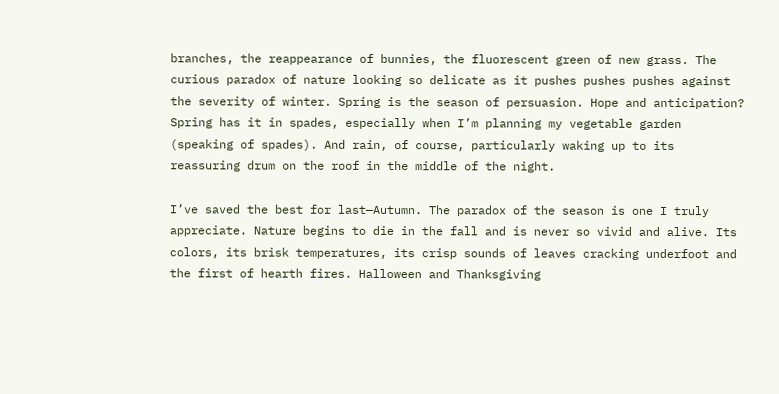branches, the reappearance of bunnies, the fluorescent green of new grass. The curious paradox of nature looking so delicate as it pushes pushes pushes against the severity of winter. Spring is the season of persuasion. Hope and anticipation? Spring has it in spades, especially when I’m planning my vegetable garden (speaking of spades). And rain, of course, particularly waking up to its reassuring drum on the roof in the middle of the night.

I’ve saved the best for last—Autumn. The paradox of the season is one I truly appreciate. Nature begins to die in the fall and is never so vivid and alive. Its colors, its brisk temperatures, its crisp sounds of leaves cracking underfoot and the first of hearth fires. Halloween and Thanksgiving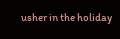usher in the holiday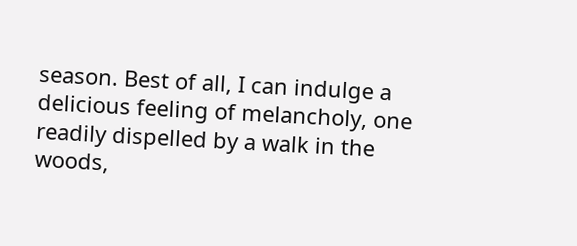season. Best of all, I can indulge a delicious feeling of melancholy, one readily dispelled by a walk in the woods,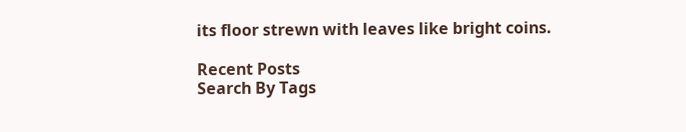its floor strewn with leaves like bright coins.

Recent Posts
Search By Tags